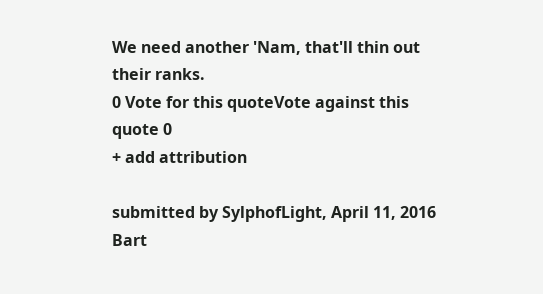We need another 'Nam, that'll thin out their ranks.
0 Vote for this quoteVote against this quote 0
+ add attribution

submitted by SylphofLight, April 11, 2016
Bart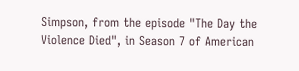Simpson, from the episode "The Day the Violence Died", in Season 7 of American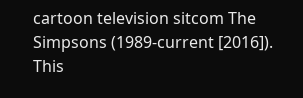cartoon television sitcom The Simpsons (1989-current [2016]).
This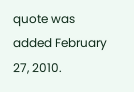quote was added February 27, 2010.